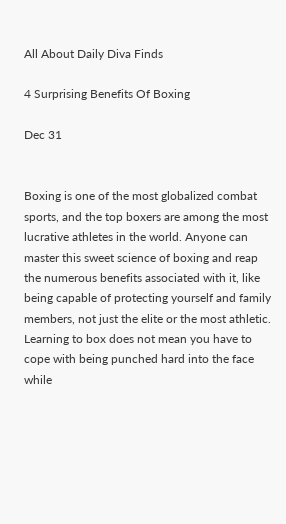All About Daily Diva Finds

4 Surprising Benefits Of Boxing

Dec 31


Boxing is one of the most globalized combat sports, and the top boxers are among the most lucrative athletes in the world. Anyone can master this sweet science of boxing and reap the numerous benefits associated with it, like being capable of protecting yourself and family members, not just the elite or the most athletic. Learning to box does not mean you have to cope with being punched hard into the face while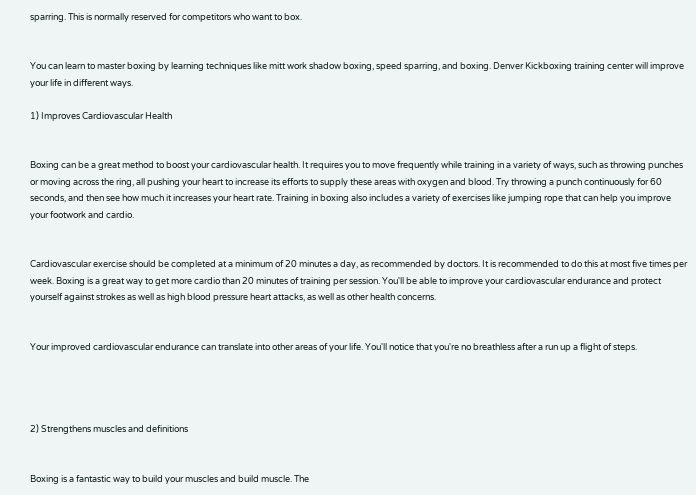sparring. This is normally reserved for competitors who want to box.


You can learn to master boxing by learning techniques like mitt work shadow boxing, speed sparring, and boxing. Denver Kickboxing training center will improve your life in different ways.

1) Improves Cardiovascular Health


Boxing can be a great method to boost your cardiovascular health. It requires you to move frequently while training in a variety of ways, such as throwing punches or moving across the ring, all pushing your heart to increase its efforts to supply these areas with oxygen and blood. Try throwing a punch continuously for 60 seconds, and then see how much it increases your heart rate. Training in boxing also includes a variety of exercises like jumping rope that can help you improve your footwork and cardio.


Cardiovascular exercise should be completed at a minimum of 20 minutes a day, as recommended by doctors. It is recommended to do this at most five times per week. Boxing is a great way to get more cardio than 20 minutes of training per session. You'll be able to improve your cardiovascular endurance and protect yourself against strokes as well as high blood pressure heart attacks, as well as other health concerns.


Your improved cardiovascular endurance can translate into other areas of your life. You'll notice that you're no breathless after a run up a flight of steps.




2) Strengthens muscles and definitions


Boxing is a fantastic way to build your muscles and build muscle. The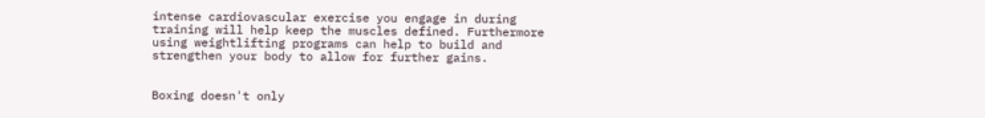intense cardiovascular exercise you engage in during training will help keep the muscles defined. Furthermore using weightlifting programs can help to build and strengthen your body to allow for further gains.


Boxing doesn't only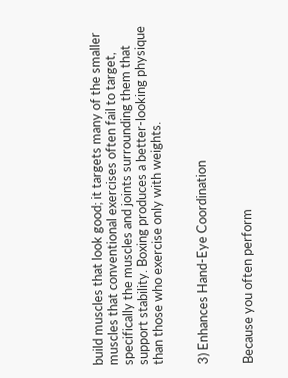build muscles that look good; it targets many of the smaller muscles that conventional exercises often fail to target, specifically the muscles and joints surrounding them that support stability. Boxing produces a better-looking physique than those who exercise only with weights.


3) Enhances Hand-Eye Coordination


Because you often perform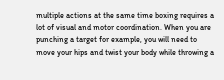multiple actions at the same time boxing requires a lot of visual and motor coordination. When you are punching a target for example, you will need to move your hips and twist your body while throwing a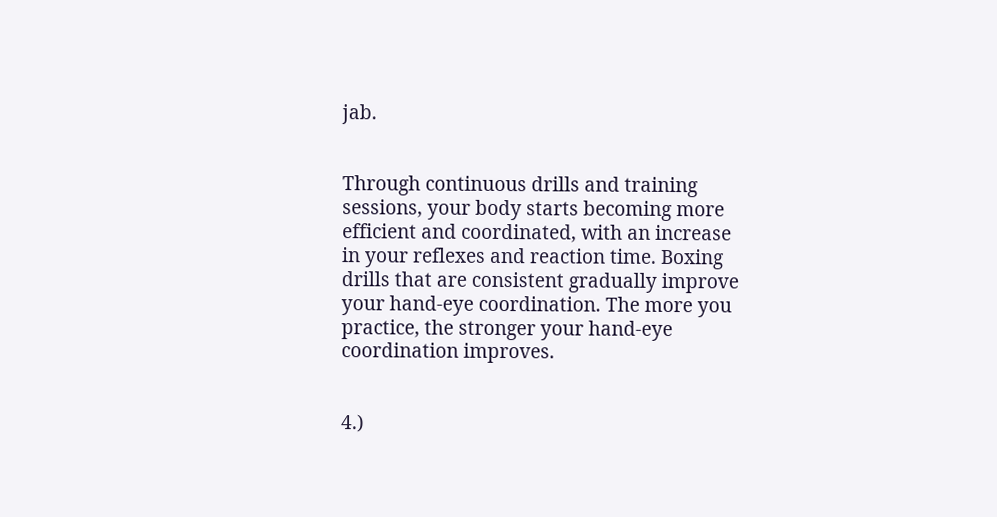jab.


Through continuous drills and training sessions, your body starts becoming more efficient and coordinated, with an increase in your reflexes and reaction time. Boxing drills that are consistent gradually improve your hand-eye coordination. The more you practice, the stronger your hand-eye coordination improves.


4.)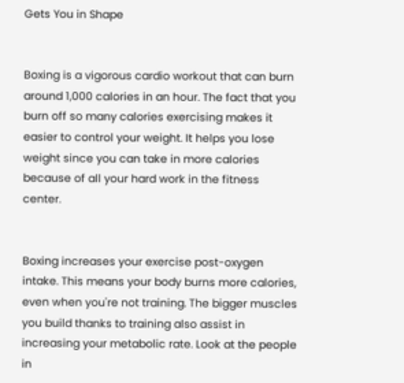Gets You in Shape


Boxing is a vigorous cardio workout that can burn around 1,000 calories in an hour. The fact that you burn off so many calories exercising makes it easier to control your weight. It helps you lose weight since you can take in more calories because of all your hard work in the fitness center.


Boxing increases your exercise post-oxygen intake. This means your body burns more calories, even when you're not training. The bigger muscles you build thanks to training also assist in increasing your metabolic rate. Look at the people in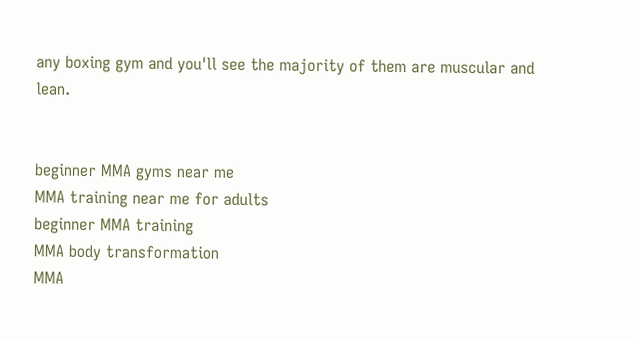any boxing gym and you'll see the majority of them are muscular and lean.


beginner MMA gyms near me
MMA training near me for adults
beginner MMA training
MMA body transformation
MMA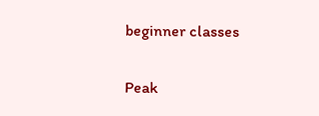beginner classes

Peak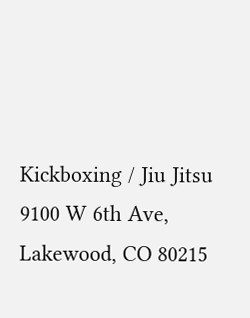Kickboxing / Jiu Jitsu
9100 W 6th Ave, Lakewood, CO 80215